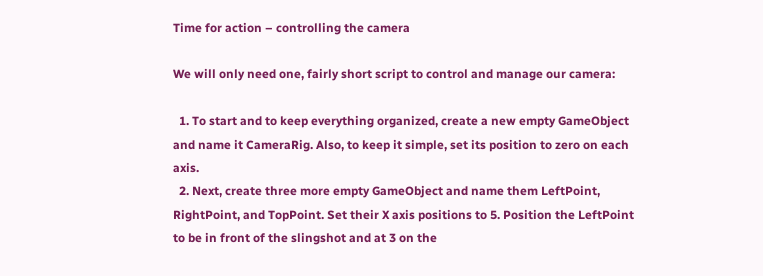Time for action – controlling the camera

We will only need one, fairly short script to control and manage our camera:

  1. To start and to keep everything organized, create a new empty GameObject and name it CameraRig. Also, to keep it simple, set its position to zero on each axis.
  2. Next, create three more empty GameObject and name them LeftPoint, RightPoint, and TopPoint. Set their X axis positions to 5. Position the LeftPoint to be in front of the slingshot and at 3 on the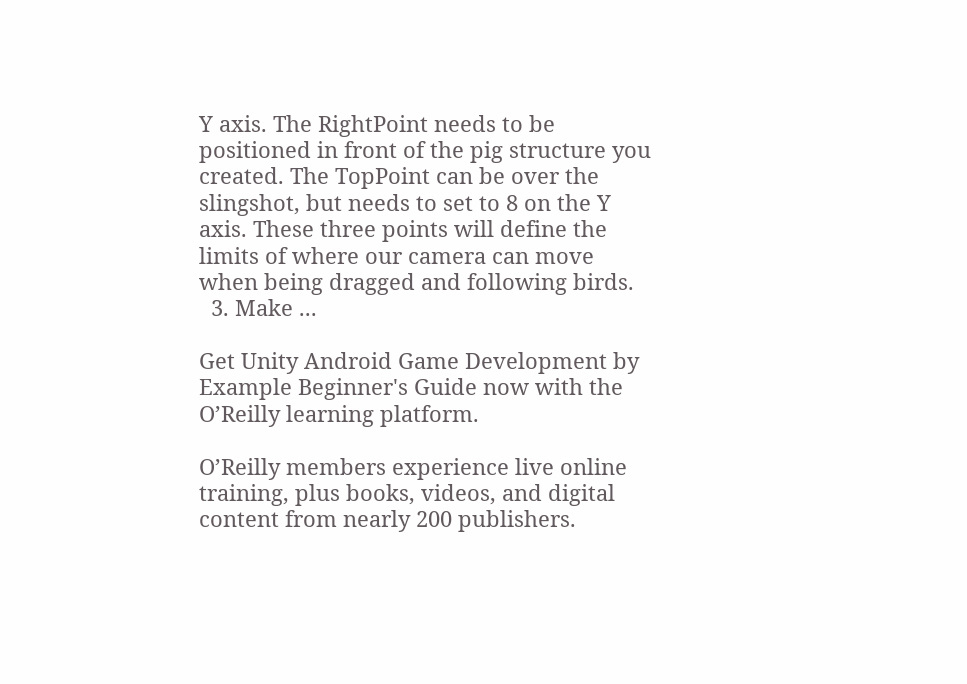Y axis. The RightPoint needs to be positioned in front of the pig structure you created. The TopPoint can be over the slingshot, but needs to set to 8 on the Y axis. These three points will define the limits of where our camera can move when being dragged and following birds.
  3. Make ...

Get Unity Android Game Development by Example Beginner's Guide now with the O’Reilly learning platform.

O’Reilly members experience live online training, plus books, videos, and digital content from nearly 200 publishers.